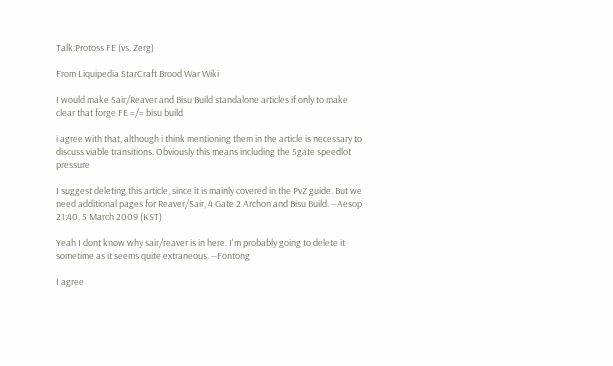Talk:Protoss FE (vs. Zerg)

From Liquipedia StarCraft Brood War Wiki

I would make Sair/Reaver and Bisu Build standalone articles if only to make clear that forge FE =/= bisu build

i agree with that, although i think mentioning them in the article is necessary to discuss viable transitions. Obviously this means including the 5gate speedlot pressure

I suggest deleting this article, since it is mainly covered in the PvZ guide. But we need additional pages for Reaver/Sair, 4 Gate 2 Archon and Bisu Build. --Aesop 21:40, 5 March 2009 (KST)

Yeah I dont know why sair/reaver is in here. I'm probably going to delete it sometime as it seems quite extraneous. --Fontong

I agree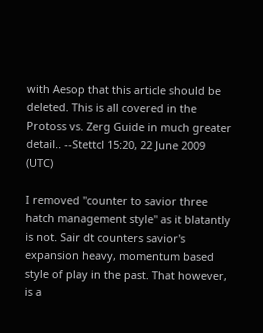with Aesop that this article should be deleted. This is all covered in the Protoss vs. Zerg Guide in much greater detail.. --Stettcl 15:20, 22 June 2009 (UTC)

I removed "counter to savior three hatch management style" as it blatantly is not. Sair dt counters savior's expansion heavy, momentum based style of play in the past. That however, is a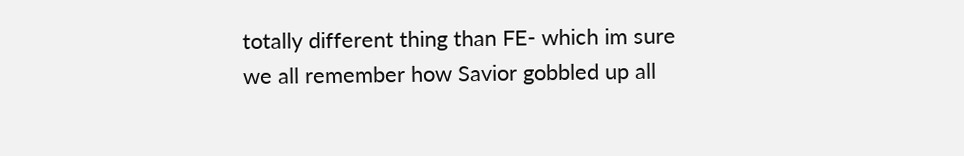totally different thing than FE- which im sure we all remember how Savior gobbled up all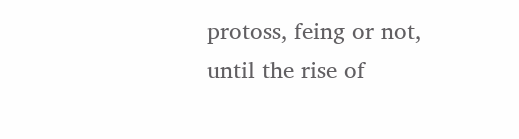protoss, feing or not, until the rise of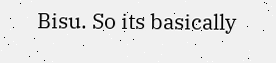Bisu. So its basically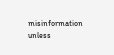misinformation unless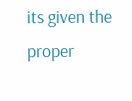its given the proper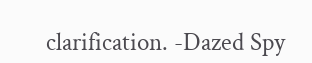clarification. -Dazed Spy